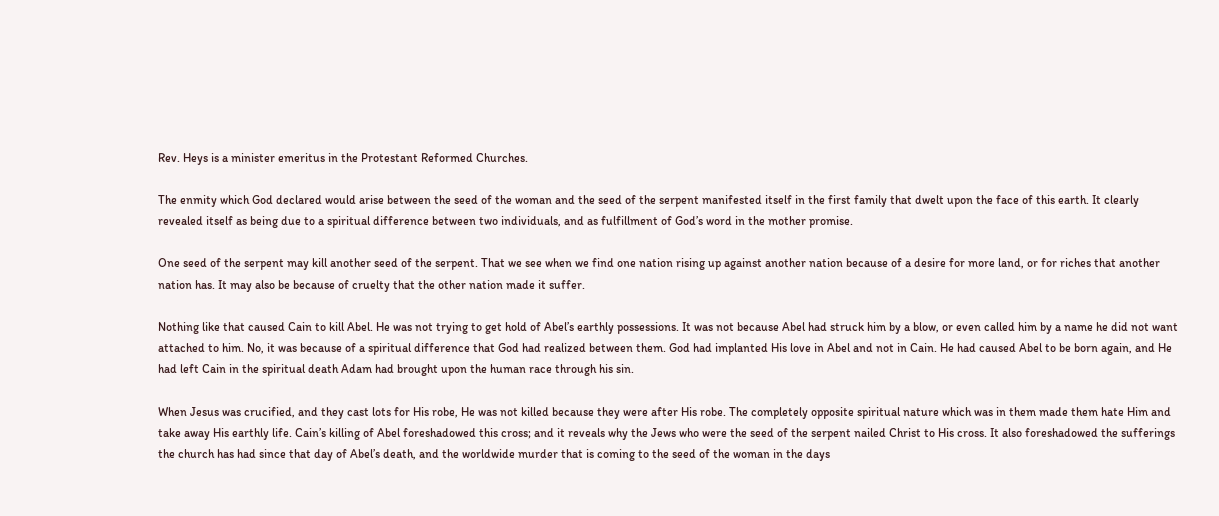Rev. Heys is a minister emeritus in the Protestant Reformed Churches.

The enmity which God declared would arise between the seed of the woman and the seed of the serpent manifested itself in the first family that dwelt upon the face of this earth. It clearly revealed itself as being due to a spiritual difference between two individuals, and as fulfillment of God’s word in the mother promise.

One seed of the serpent may kill another seed of the serpent. That we see when we find one nation rising up against another nation because of a desire for more land, or for riches that another nation has. It may also be because of cruelty that the other nation made it suffer.

Nothing like that caused Cain to kill Abel. He was not trying to get hold of Abel’s earthly possessions. It was not because Abel had struck him by a blow, or even called him by a name he did not want attached to him. No, it was because of a spiritual difference that God had realized between them. God had implanted His love in Abel and not in Cain. He had caused Abel to be born again, and He had left Cain in the spiritual death Adam had brought upon the human race through his sin.

When Jesus was crucified, and they cast lots for His robe, He was not killed because they were after His robe. The completely opposite spiritual nature which was in them made them hate Him and take away His earthly life. Cain’s killing of Abel foreshadowed this cross; and it reveals why the Jews who were the seed of the serpent nailed Christ to His cross. It also foreshadowed the sufferings the church has had since that day of Abel’s death, and the worldwide murder that is coming to the seed of the woman in the days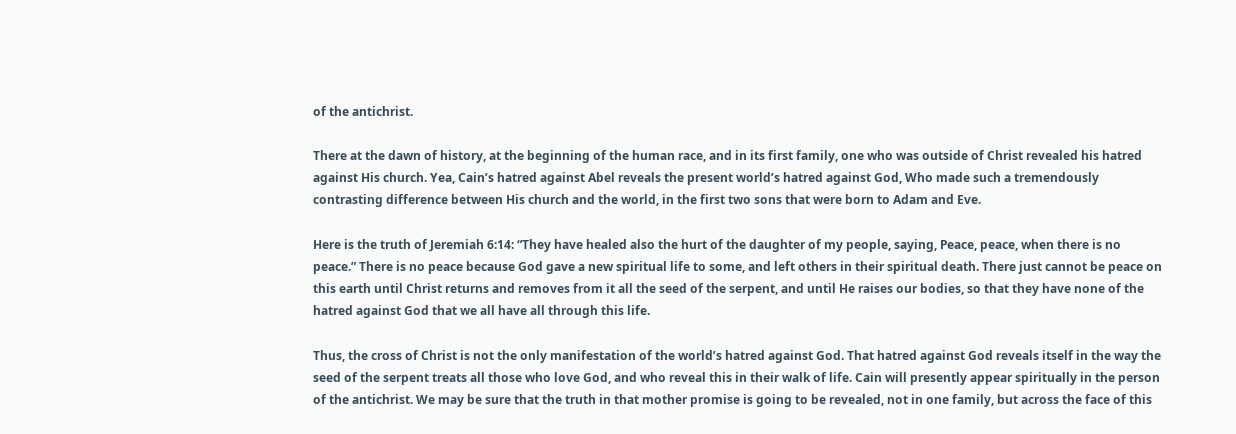of the antichrist.

There at the dawn of history, at the beginning of the human race, and in its first family, one who was outside of Christ revealed his hatred against His church. Yea, Cain’s hatred against Abel reveals the present world’s hatred against God, Who made such a tremendously contrasting difference between His church and the world, in the first two sons that were born to Adam and Eve.

Here is the truth of Jeremiah 6:14: “They have healed also the hurt of the daughter of my people, saying, Peace, peace, when there is no peace.” There is no peace because God gave a new spiritual life to some, and left others in their spiritual death. There just cannot be peace on this earth until Christ returns and removes from it all the seed of the serpent, and until He raises our bodies, so that they have none of the hatred against God that we all have all through this life.

Thus, the cross of Christ is not the only manifestation of the world’s hatred against God. That hatred against God reveals itself in the way the seed of the serpent treats all those who love God, and who reveal this in their walk of life. Cain will presently appear spiritually in the person of the antichrist. We may be sure that the truth in that mother promise is going to be revealed, not in one family, but across the face of this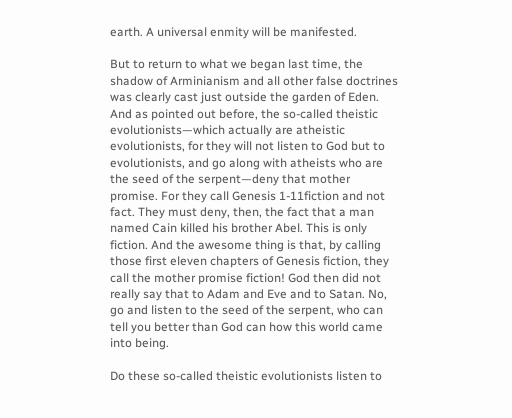earth. A universal enmity will be manifested.

But to return to what we began last time, the shadow of Arminianism and all other false doctrines was clearly cast just outside the garden of Eden. And as pointed out before, the so-called theistic evolutionists—which actually are atheistic evolutionists, for they will not listen to God but to evolutionists, and go along with atheists who are the seed of the serpent—deny that mother promise. For they call Genesis 1-11fiction and not fact. They must deny, then, the fact that a man named Cain killed his brother Abel. This is only fiction. And the awesome thing is that, by calling those first eleven chapters of Genesis fiction, they call the mother promise fiction! God then did not really say that to Adam and Eve and to Satan. No, go and listen to the seed of the serpent, who can tell you better than God can how this world came into being.

Do these so-called theistic evolutionists listen to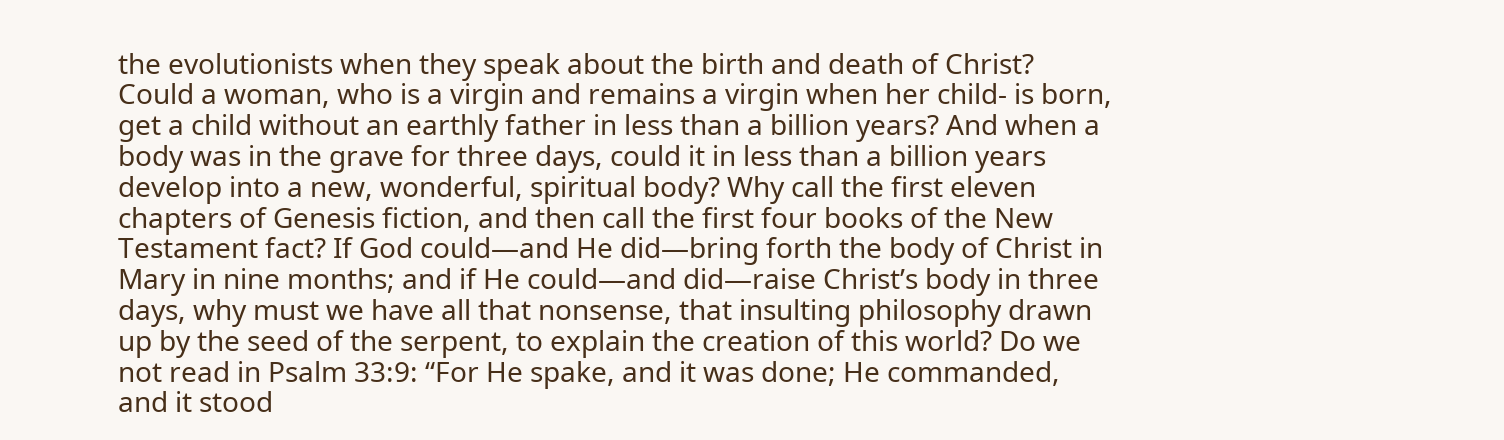the evolutionists when they speak about the birth and death of Christ? Could a woman, who is a virgin and remains a virgin when her child- is born, get a child without an earthly father in less than a billion years? And when a body was in the grave for three days, could it in less than a billion years develop into a new, wonderful, spiritual body? Why call the first eleven chapters of Genesis fiction, and then call the first four books of the New Testament fact? If God could—and He did—bring forth the body of Christ in Mary in nine months; and if He could—and did—raise Christ’s body in three days, why must we have all that nonsense, that insulting philosophy drawn up by the seed of the serpent, to explain the creation of this world? Do we not read in Psalm 33:9: “For He spake, and it was done; He commanded, and it stood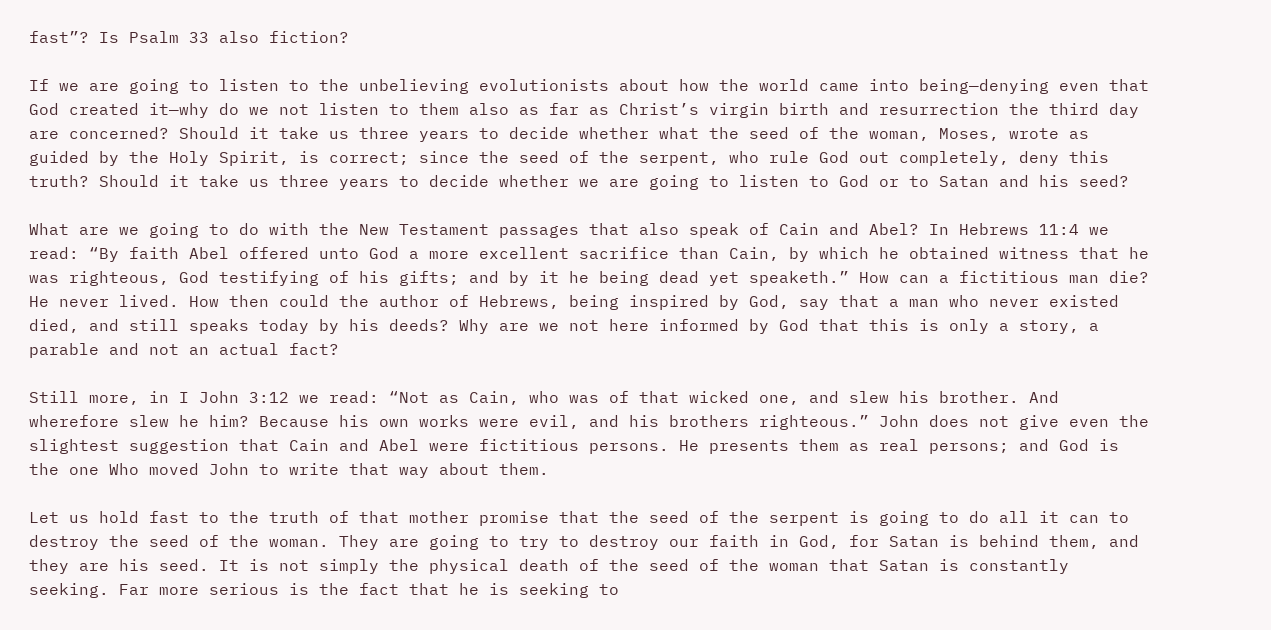fast”? Is Psalm 33 also fiction?

If we are going to listen to the unbelieving evolutionists about how the world came into being—denying even that God created it—why do we not listen to them also as far as Christ’s virgin birth and resurrection the third day are concerned? Should it take us three years to decide whether what the seed of the woman, Moses, wrote as guided by the Holy Spirit, is correct; since the seed of the serpent, who rule God out completely, deny this truth? Should it take us three years to decide whether we are going to listen to God or to Satan and his seed?

What are we going to do with the New Testament passages that also speak of Cain and Abel? In Hebrews 11:4 we read: “By faith Abel offered unto God a more excellent sacrifice than Cain, by which he obtained witness that he was righteous, God testifying of his gifts; and by it he being dead yet speaketh.” How can a fictitious man die? He never lived. How then could the author of Hebrews, being inspired by God, say that a man who never existed died, and still speaks today by his deeds? Why are we not here informed by God that this is only a story, a parable and not an actual fact?

Still more, in I John 3:12 we read: “Not as Cain, who was of that wicked one, and slew his brother. And wherefore slew he him? Because his own works were evil, and his brothers righteous.” John does not give even the slightest suggestion that Cain and Abel were fictitious persons. He presents them as real persons; and God is the one Who moved John to write that way about them.

Let us hold fast to the truth of that mother promise that the seed of the serpent is going to do all it can to destroy the seed of the woman. They are going to try to destroy our faith in God, for Satan is behind them, and they are his seed. It is not simply the physical death of the seed of the woman that Satan is constantly seeking. Far more serious is the fact that he is seeking to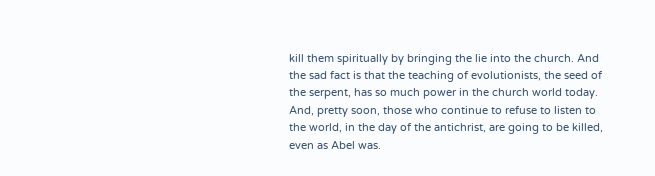kill them spiritually by bringing the lie into the church. And the sad fact is that the teaching of evolutionists, the seed of the serpent, has so much power in the church world today. And, pretty soon, those who continue to refuse to listen to the world, in the day of the antichrist, are going to be killed, even as Abel was.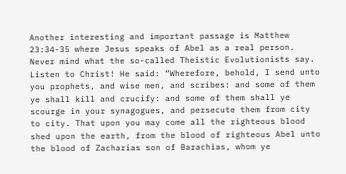Another interesting and important passage is Matthew 23:34-35 where Jesus speaks of Abel as a real person. Never mind what the so-called Theistic Evolutionists say. Listen to Christ! He said: “Wherefore, behold, I send unto you prophets, and wise men, and scribes: and some of them ye shall kill and crucify: and some of them shall ye scourge in your synagogues, and persecute them from city to city. That upon you may come all the righteous blood shed upon the earth, from the blood of righteous Abel unto the blood of Zacharias son of Barachias, whom ye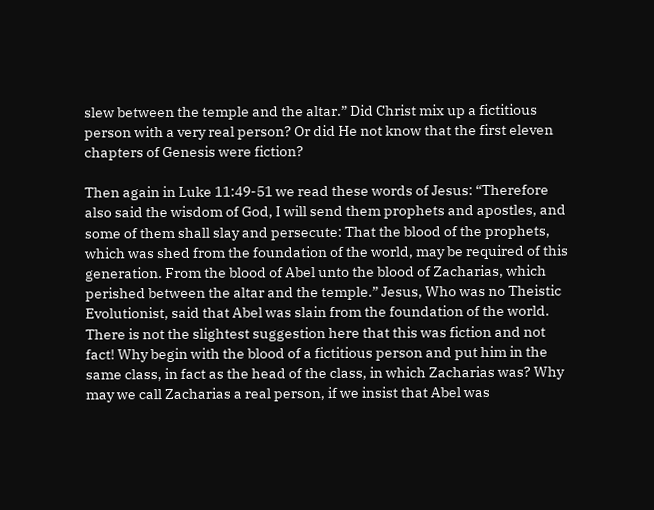slew between the temple and the altar.” Did Christ mix up a fictitious person with a very real person? Or did He not know that the first eleven chapters of Genesis were fiction?

Then again in Luke 11:49-51 we read these words of Jesus: “Therefore also said the wisdom of God, I will send them prophets and apostles, and some of them shall slay and persecute: That the blood of the prophets, which was shed from the foundation of the world, may be required of this generation. From the blood of Abel unto the blood of Zacharias, which perished between the altar and the temple.” Jesus, Who was no Theistic Evolutionist, said that Abel was slain from the foundation of the world. There is not the slightest suggestion here that this was fiction and not fact! Why begin with the blood of a fictitious person and put him in the same class, in fact as the head of the class, in which Zacharias was? Why may we call Zacharias a real person, if we insist that Abel was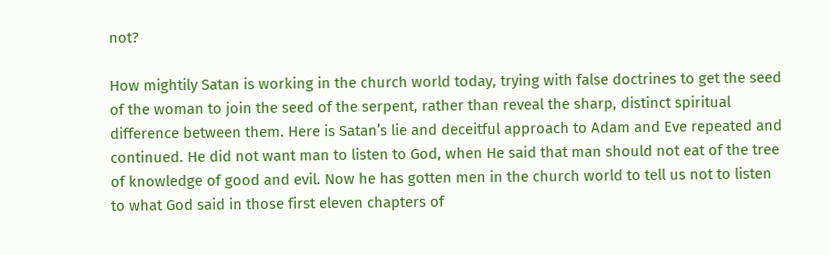not?

How mightily Satan is working in the church world today, trying with false doctrines to get the seed of the woman to join the seed of the serpent, rather than reveal the sharp, distinct spiritual difference between them. Here is Satan’s lie and deceitful approach to Adam and Eve repeated and continued. He did not want man to listen to God, when He said that man should not eat of the tree of knowledge of good and evil. Now he has gotten men in the church world to tell us not to listen to what God said in those first eleven chapters of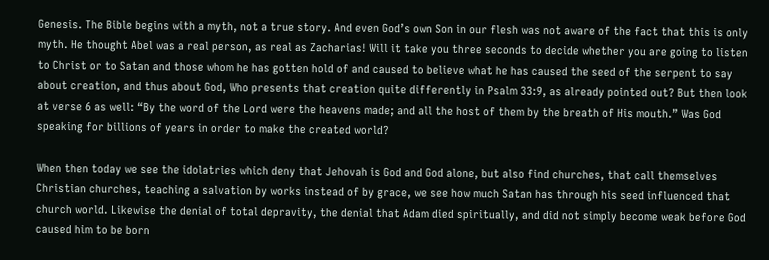Genesis. The Bible begins with a myth, not a true story. And even God’s own Son in our flesh was not aware of the fact that this is only myth. He thought Abel was a real person, as real as Zacharias! Will it take you three seconds to decide whether you are going to listen to Christ or to Satan and those whom he has gotten hold of and caused to believe what he has caused the seed of the serpent to say about creation, and thus about God, Who presents that creation quite differently in Psalm 33:9, as already pointed out? But then look at verse 6 as well: “By the word of the Lord were the heavens made; and all the host of them by the breath of His mouth.” Was God speaking for billions of years in order to make the created world?

When then today we see the idolatries which deny that Jehovah is God and God alone, but also find churches, that call themselves Christian churches, teaching a salvation by works instead of by grace, we see how much Satan has through his seed influenced that church world. Likewise the denial of total depravity, the denial that Adam died spiritually, and did not simply become weak before God caused him to be born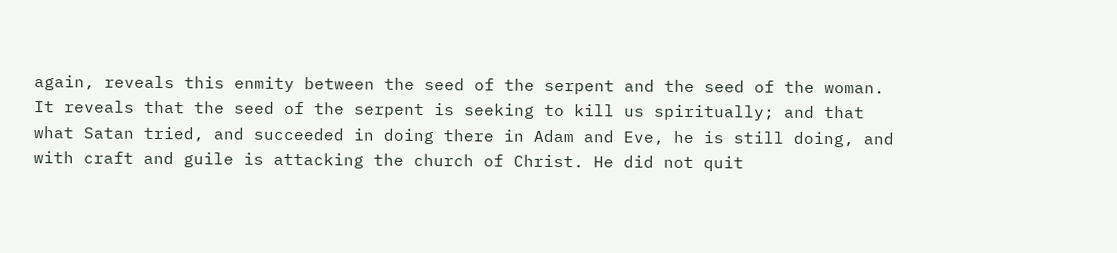again, reveals this enmity between the seed of the serpent and the seed of the woman. It reveals that the seed of the serpent is seeking to kill us spiritually; and that what Satan tried, and succeeded in doing there in Adam and Eve, he is still doing, and with craft and guile is attacking the church of Christ. He did not quit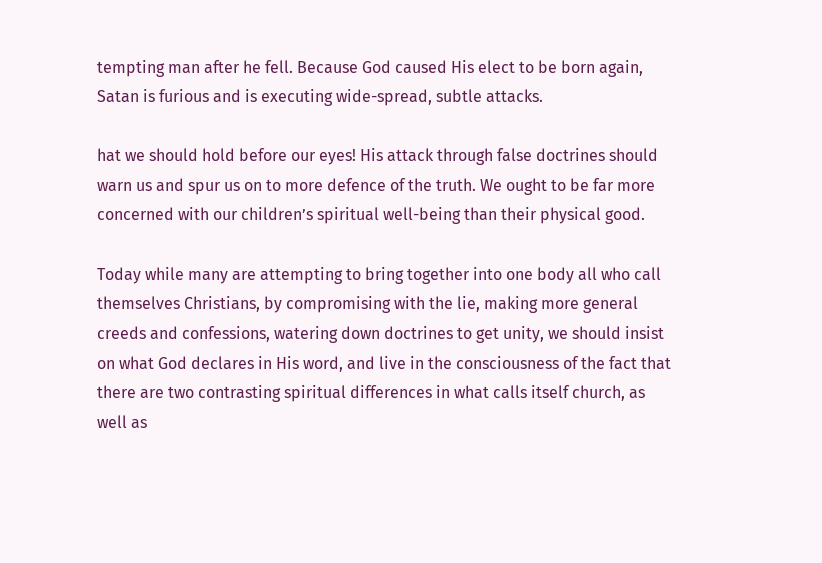tempting man after he fell. Because God caused His elect to be born again, Satan is furious and is executing wide-spread, subtle attacks.

hat we should hold before our eyes! His attack through false doctrines should warn us and spur us on to more defence of the truth. We ought to be far more concerned with our children’s spiritual well-being than their physical good.

Today while many are attempting to bring together into one body all who call themselves Christians, by compromising with the lie, making more general creeds and confessions, watering down doctrines to get unity, we should insist on what God declares in His word, and live in the consciousness of the fact that there are two contrasting spiritual differences in what calls itself church, as well as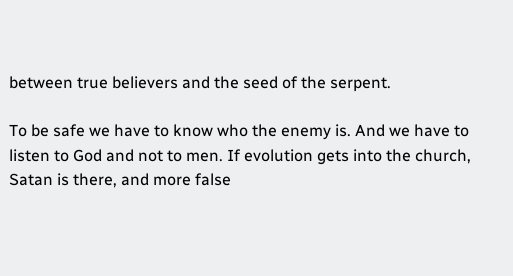between true believers and the seed of the serpent.

To be safe we have to know who the enemy is. And we have to listen to God and not to men. If evolution gets into the church, Satan is there, and more false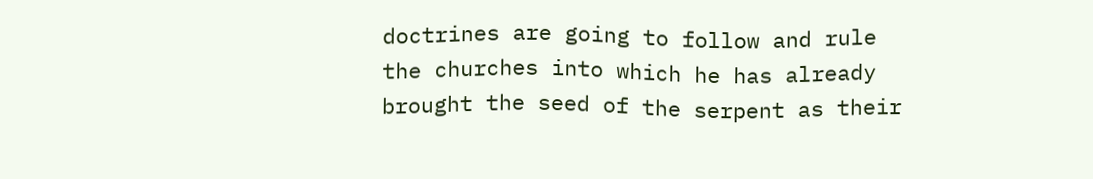doctrines are going to follow and rule the churches into which he has already brought the seed of the serpent as their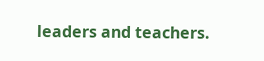leaders and teachers.